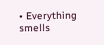• Everything smells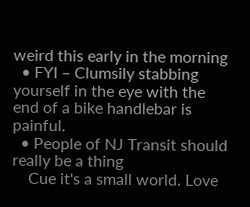weird this early in the morning
  • FYI – Clumsily stabbing yourself in the eye with the end of a bike handlebar is painful.
  • People of NJ Transit should really be a thing
    Cue it's a small world. Love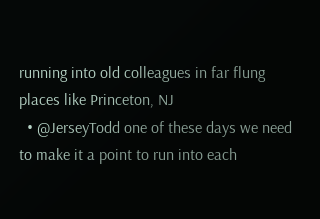running into old colleagues in far flung places like Princeton, NJ
  • @JerseyTodd one of these days we need to make it a point to run into each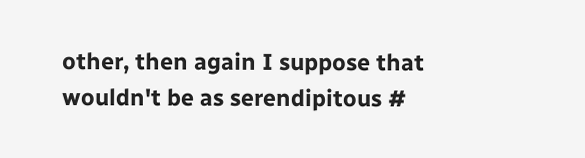other, then again I suppose that wouldn't be as serendipitous #